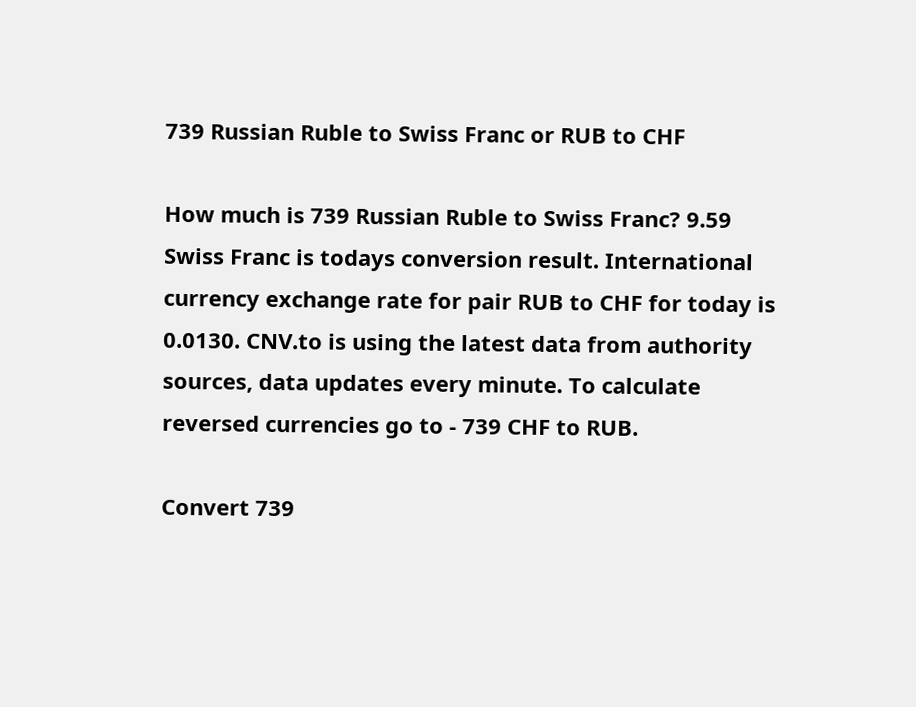739 Russian Ruble to Swiss Franc or RUB to CHF

How much is 739 Russian Ruble to Swiss Franc? 9.59 Swiss Franc is todays conversion result. International currency exchange rate for pair RUB to CHF for today is 0.0130. CNV.to is using the latest data from authority sources, data updates every minute. To calculate reversed currencies go to - 739 CHF to RUB.

Convert 739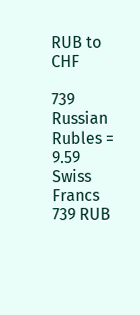RUB to CHF

739 Russian Rubles = 9.59 Swiss Francs 739 RUB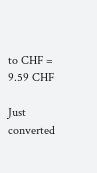to CHF = 9.59 CHF

Just converted